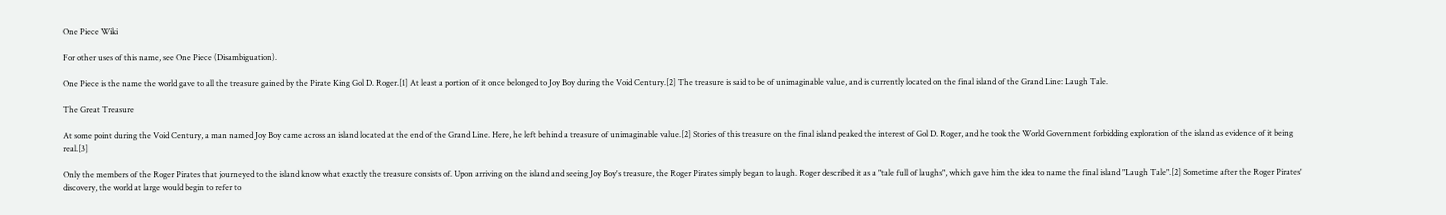One Piece Wiki

For other uses of this name, see One Piece (Disambiguation).

One Piece is the name the world gave to all the treasure gained by the Pirate King Gol D. Roger.[1] At least a portion of it once belonged to Joy Boy during the Void Century.[2] The treasure is said to be of unimaginable value, and is currently located on the final island of the Grand Line: Laugh Tale.

The Great Treasure

At some point during the Void Century, a man named Joy Boy came across an island located at the end of the Grand Line. Here, he left behind a treasure of unimaginable value.[2] Stories of this treasure on the final island peaked the interest of Gol D. Roger, and he took the World Government forbidding exploration of the island as evidence of it being real.[3]

Only the members of the Roger Pirates that journeyed to the island know what exactly the treasure consists of. Upon arriving on the island and seeing Joy Boy's treasure, the Roger Pirates simply began to laugh. Roger described it as a "tale full of laughs", which gave him the idea to name the final island "Laugh Tale".[2] Sometime after the Roger Pirates' discovery, the world at large would begin to refer to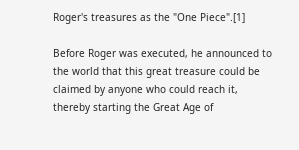Roger's treasures as the "One Piece".[1]

Before Roger was executed, he announced to the world that this great treasure could be claimed by anyone who could reach it, thereby starting the Great Age of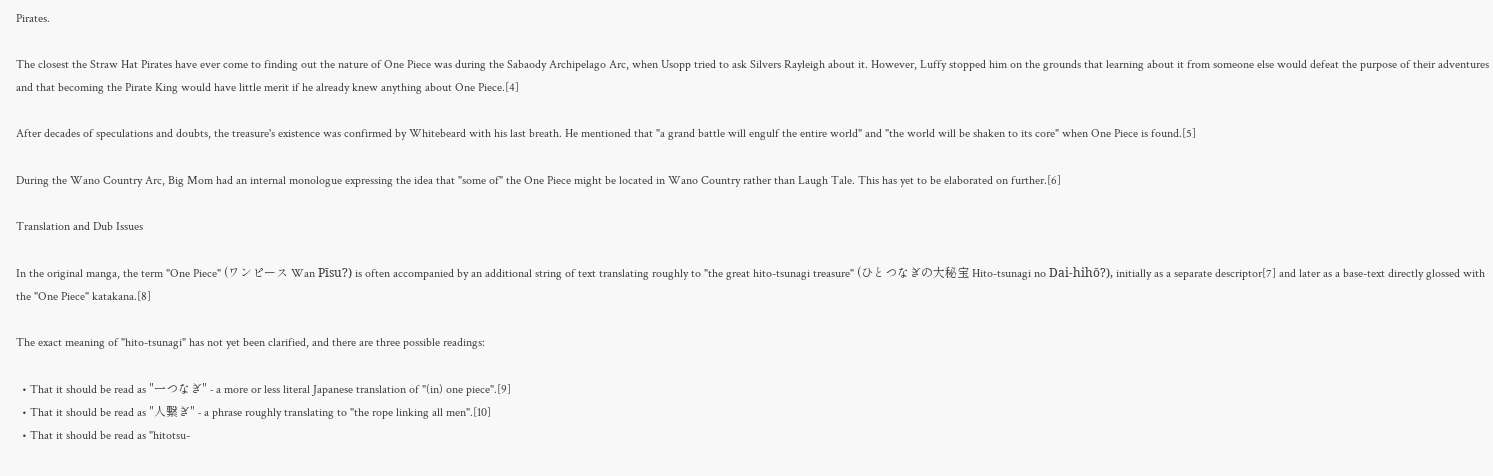Pirates.

The closest the Straw Hat Pirates have ever come to finding out the nature of One Piece was during the Sabaody Archipelago Arc, when Usopp tried to ask Silvers Rayleigh about it. However, Luffy stopped him on the grounds that learning about it from someone else would defeat the purpose of their adventures and that becoming the Pirate King would have little merit if he already knew anything about One Piece.[4]

After decades of speculations and doubts, the treasure's existence was confirmed by Whitebeard with his last breath. He mentioned that "a grand battle will engulf the entire world" and "the world will be shaken to its core" when One Piece is found.[5]

During the Wano Country Arc, Big Mom had an internal monologue expressing the idea that "some of" the One Piece might be located in Wano Country rather than Laugh Tale. This has yet to be elaborated on further.[6]

Translation and Dub Issues

In the original manga, the term "One Piece" (ワンピース Wan Pīsu?) is often accompanied by an additional string of text translating roughly to "the great hito-tsunagi treasure" (ひとつなぎの大秘宝 Hito-tsunagi no Dai-hihō?), initially as a separate descriptor[7] and later as a base-text directly glossed with the "One Piece" katakana.[8]

The exact meaning of "hito-tsunagi" has not yet been clarified, and there are three possible readings:

  • That it should be read as "一つなぎ" - a more or less literal Japanese translation of "(in) one piece".[9]
  • That it should be read as "人繋ぎ" - a phrase roughly translating to "the rope linking all men".[10]
  • That it should be read as "hitotsu-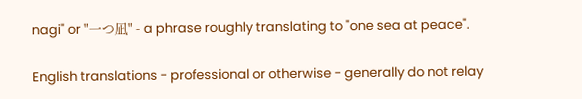nagi" or "一つ凪" - a phrase roughly translating to "one sea at peace".

English translations - professional or otherwise - generally do not relay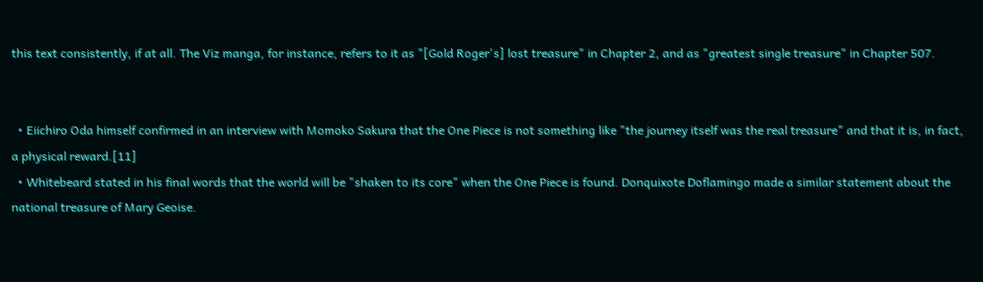this text consistently, if at all. The Viz manga, for instance, refers to it as "[Gold Roger's] lost treasure" in Chapter 2, and as "greatest single treasure" in Chapter 507.


  • Eiichiro Oda himself confirmed in an interview with Momoko Sakura that the One Piece is not something like "the journey itself was the real treasure" and that it is, in fact, a physical reward.[11]
  • Whitebeard stated in his final words that the world will be "shaken to its core" when the One Piece is found. Donquixote Doflamingo made a similar statement about the national treasure of Mary Geoise.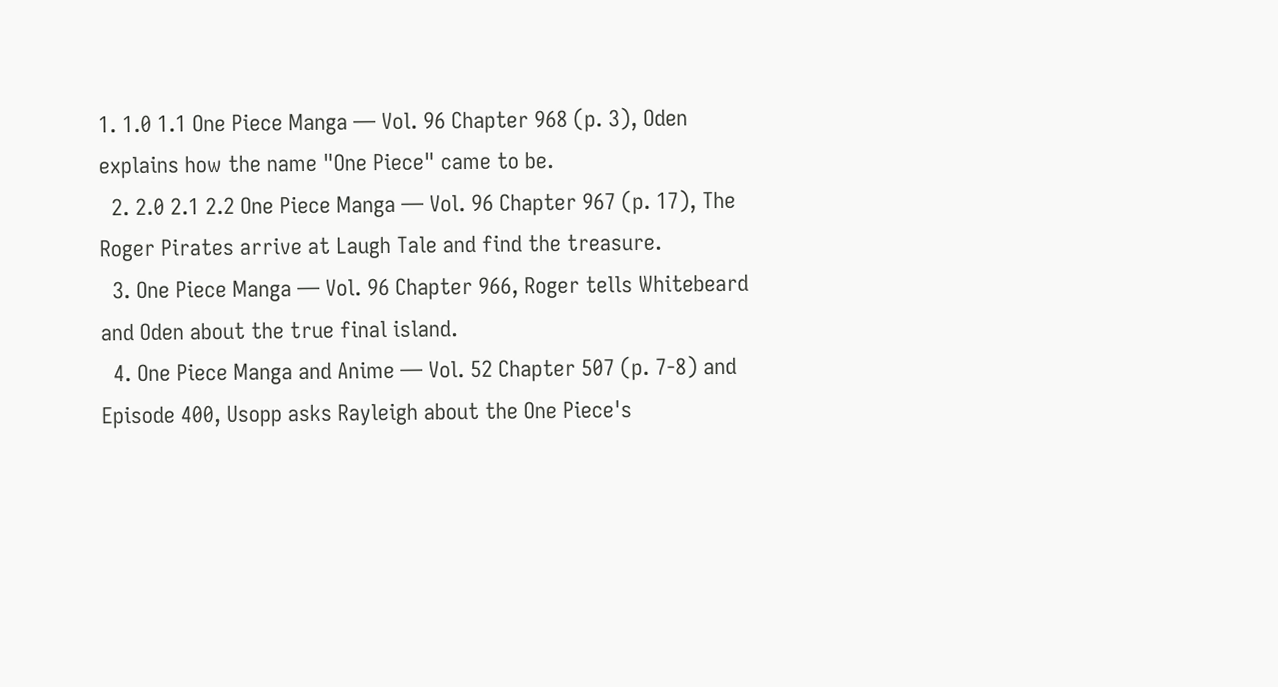1. 1.0 1.1 One Piece Manga — Vol. 96 Chapter 968 (p. 3), Oden explains how the name "One Piece" came to be.
  2. 2.0 2.1 2.2 One Piece Manga — Vol. 96 Chapter 967 (p. 17), The Roger Pirates arrive at Laugh Tale and find the treasure.
  3. One Piece Manga — Vol. 96 Chapter 966, Roger tells Whitebeard and Oden about the true final island.
  4. One Piece Manga and Anime — Vol. 52 Chapter 507 (p. 7-8) and Episode 400, Usopp asks Rayleigh about the One Piece's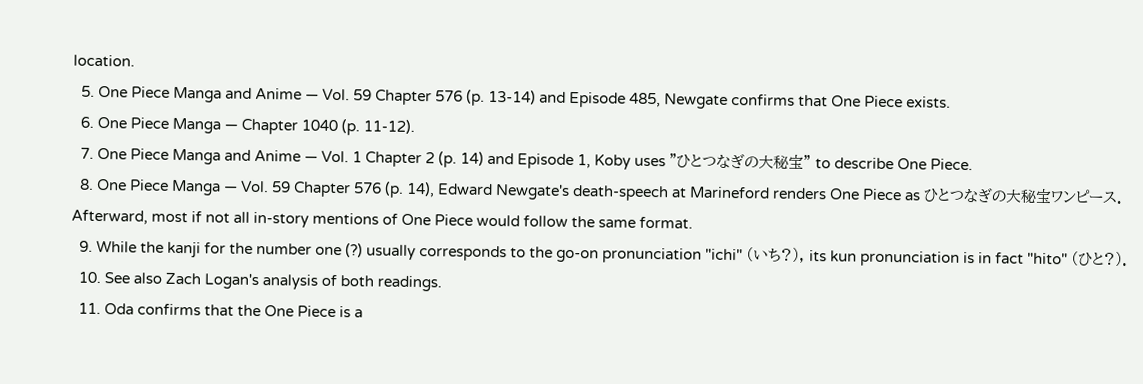location.
  5. One Piece Manga and Anime — Vol. 59 Chapter 576 (p. 13-14) and Episode 485, Newgate confirms that One Piece exists.
  6. One Piece Manga — Chapter 1040 (p. 11-12).
  7. One Piece Manga and Anime — Vol. 1 Chapter 2 (p. 14) and Episode 1, Koby uses "ひとつなぎの大秘宝" to describe One Piece.
  8. One Piece Manga — Vol. 59 Chapter 576 (p. 14), Edward Newgate's death-speech at Marineford renders One Piece as ひとつなぎの大秘宝ワンピース. Afterward, most if not all in-story mentions of One Piece would follow the same format.
  9. While the kanji for the number one (?) usually corresponds to the go-on pronunciation "ichi" (いち?), its kun pronunciation is in fact "hito" (ひと?).
  10. See also Zach Logan's analysis of both readings.
  11. Oda confirms that the One Piece is a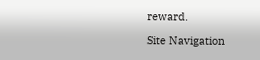reward.

Site Navigation